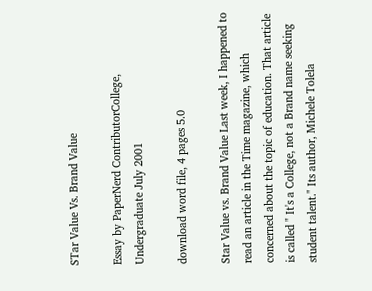STar Value Vs. Brand Value

Essay by PaperNerd ContributorCollege, Undergraduate July 2001

download word file, 4 pages 5.0

Star Value vs. Brand Value Last week, I happened to read an article in the Time magazine, which concerned about the topic of education. That article is called " It's a College, not a Brand name seeking student talent." Its author, Michele Tolela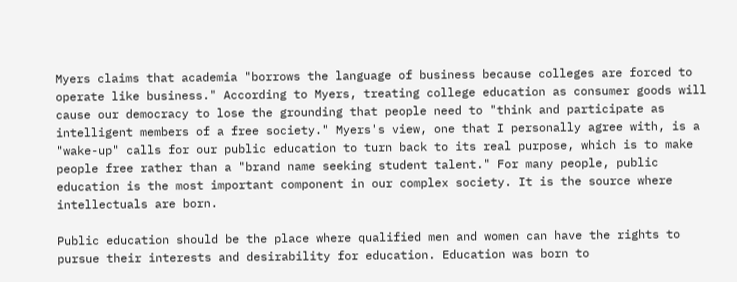Myers claims that academia "borrows the language of business because colleges are forced to operate like business." According to Myers, treating college education as consumer goods will cause our democracy to lose the grounding that people need to "think and participate as intelligent members of a free society." Myers's view, one that I personally agree with, is a "wake-up" calls for our public education to turn back to its real purpose, which is to make people free rather than a "brand name seeking student talent." For many people, public education is the most important component in our complex society. It is the source where intellectuals are born.

Public education should be the place where qualified men and women can have the rights to pursue their interests and desirability for education. Education was born to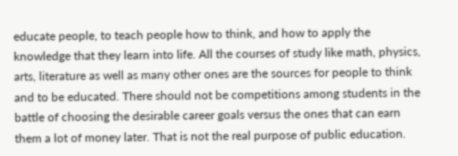educate people, to teach people how to think, and how to apply the knowledge that they learn into life. All the courses of study like math, physics, arts, literature as well as many other ones are the sources for people to think and to be educated. There should not be competitions among students in the battle of choosing the desirable career goals versus the ones that can earn them a lot of money later. That is not the real purpose of public education.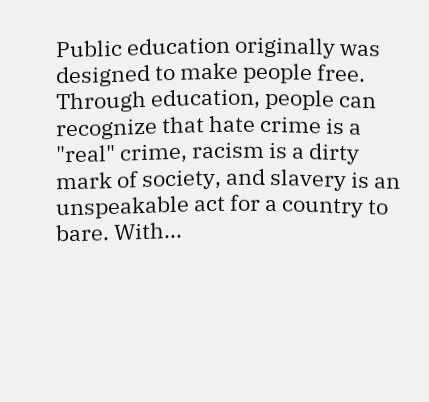Public education originally was designed to make people free. Through education, people can recognize that hate crime is a "real" crime, racism is a dirty mark of society, and slavery is an unspeakable act for a country to bare. With...